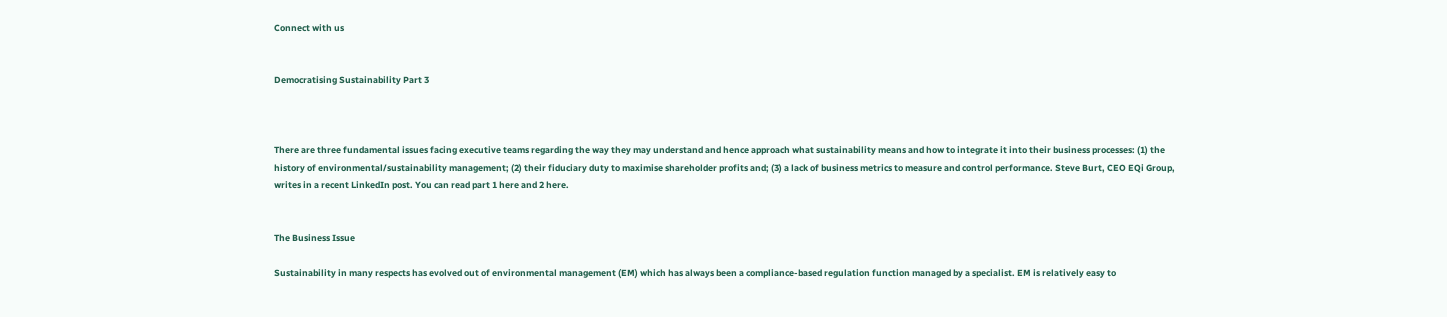Connect with us


Democratising Sustainability Part 3



There are three fundamental issues facing executive teams regarding the way they may understand and hence approach what sustainability means and how to integrate it into their business processes: (1) the history of environmental/sustainability management; (2) their fiduciary duty to maximise shareholder profits and; (3) a lack of business metrics to measure and control performance. Steve Burt, CEO EQi Group, writes in a recent LinkedIn post. You can read part 1 here and 2 here.


The Business Issue

Sustainability in many respects has evolved out of environmental management (EM) which has always been a compliance-based regulation function managed by a specialist. EM is relatively easy to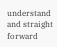understand and straight forward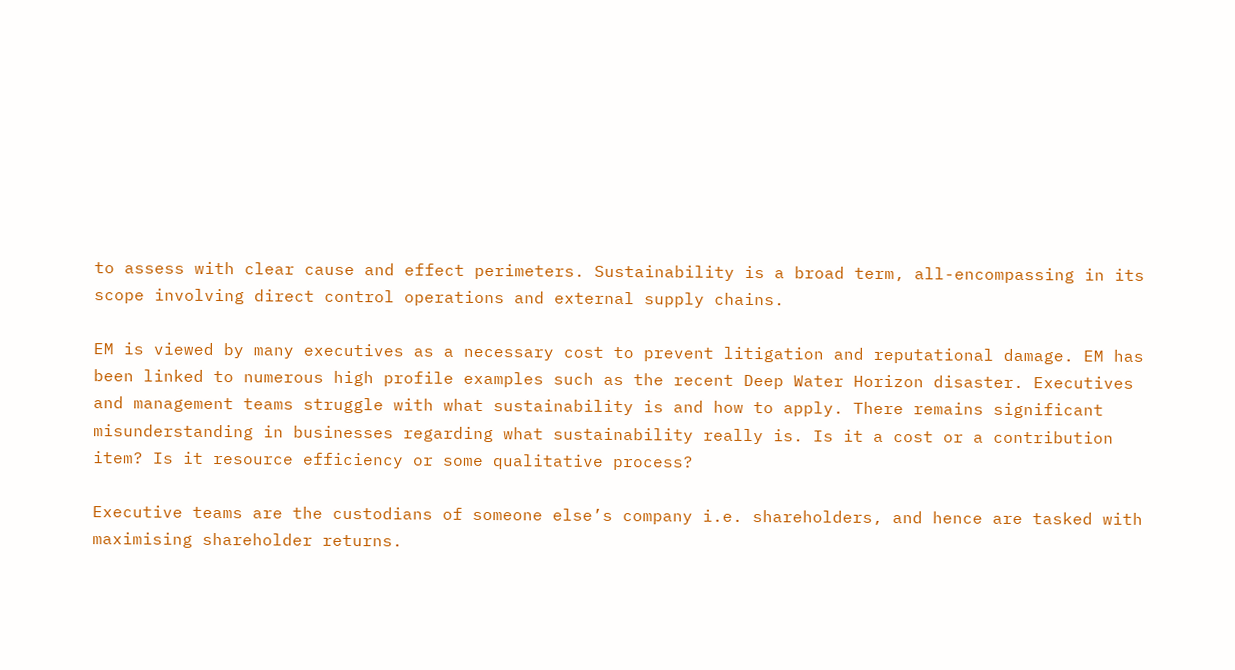to assess with clear cause and effect perimeters. Sustainability is a broad term, all-encompassing in its scope involving direct control operations and external supply chains.

EM is viewed by many executives as a necessary cost to prevent litigation and reputational damage. EM has been linked to numerous high profile examples such as the recent Deep Water Horizon disaster. Executives and management teams struggle with what sustainability is and how to apply. There remains significant misunderstanding in businesses regarding what sustainability really is. Is it a cost or a contribution item? Is it resource efficiency or some qualitative process?

Executive teams are the custodians of someone else’s company i.e. shareholders, and hence are tasked with maximising shareholder returns.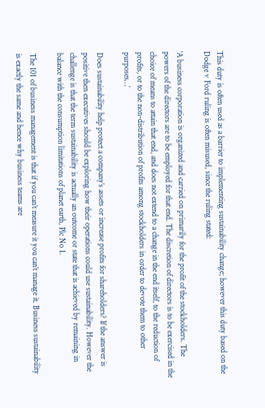This duty is often used as a barrier to implementing sustainability change; however this duty based on the Dodge v Ford ruling is often misused, since the ruling stated:

‘A business corporation is organized and carried on primarily for the profit of the stockholders. The powers of the directors are to be employed for that end. The discretion of directors is to be exercised in the choice of means to attain that end, and does not extend to a change in the end itself, to the reduction of profits, or to the non-distribution of profits among stockholders in order to devote them to other purposes…’

Does sustainability help protect a company’s assets or increase profits for shareholders? If the answer is positive then executives should be exploring how their operations could use sustainability. However the challenge is that the term sustainability is actually an outcome or state that is achieved by remaining in balance with the consumption limitations of planet earth, Plc No 1.

The 101 of business management is that if you can’t measure it you can’t manage it. Business sustainability is exactly the same and hence why business teams are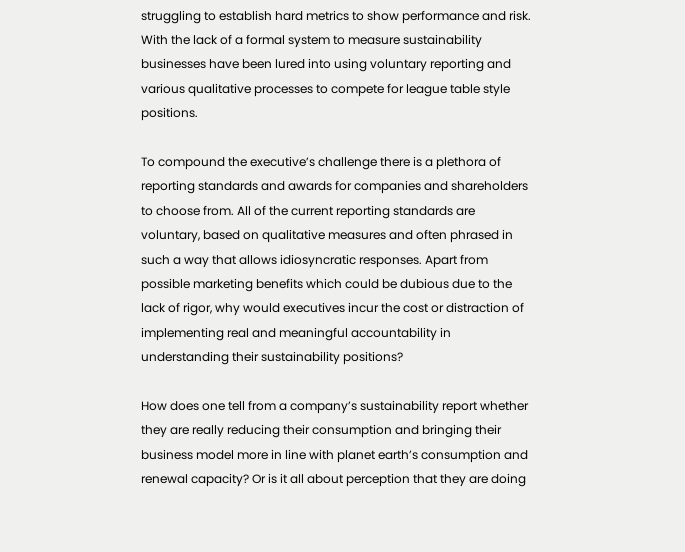struggling to establish hard metrics to show performance and risk. With the lack of a formal system to measure sustainability businesses have been lured into using voluntary reporting and various qualitative processes to compete for league table style positions.

To compound the executive’s challenge there is a plethora of reporting standards and awards for companies and shareholders to choose from. All of the current reporting standards are voluntary, based on qualitative measures and often phrased in such a way that allows idiosyncratic responses. Apart from possible marketing benefits which could be dubious due to the lack of rigor, why would executives incur the cost or distraction of implementing real and meaningful accountability in understanding their sustainability positions?

How does one tell from a company’s sustainability report whether they are really reducing their consumption and bringing their business model more in line with planet earth’s consumption and renewal capacity? Or is it all about perception that they are doing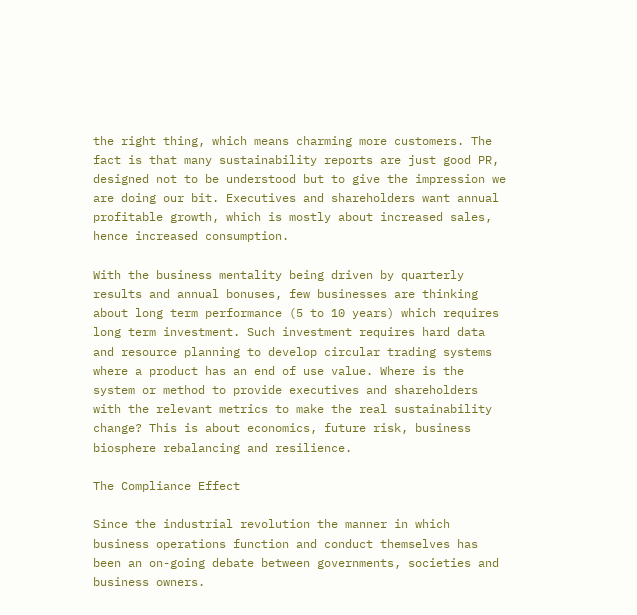the right thing, which means charming more customers. The fact is that many sustainability reports are just good PR, designed not to be understood but to give the impression we are doing our bit. Executives and shareholders want annual profitable growth, which is mostly about increased sales, hence increased consumption.

With the business mentality being driven by quarterly results and annual bonuses, few businesses are thinking about long term performance (5 to 10 years) which requires long term investment. Such investment requires hard data and resource planning to develop circular trading systems where a product has an end of use value. Where is the system or method to provide executives and shareholders with the relevant metrics to make the real sustainability change? This is about economics, future risk, business biosphere rebalancing and resilience.

The Compliance Effect

Since the industrial revolution the manner in which business operations function and conduct themselves has been an on-going debate between governments, societies and business owners.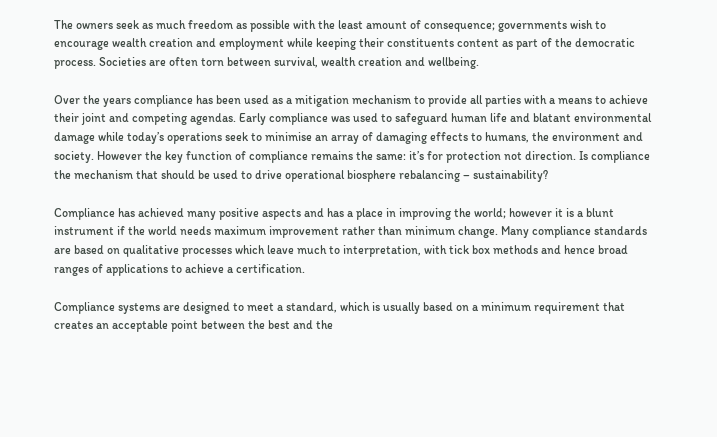The owners seek as much freedom as possible with the least amount of consequence; governments wish to encourage wealth creation and employment while keeping their constituents content as part of the democratic process. Societies are often torn between survival, wealth creation and wellbeing.

Over the years compliance has been used as a mitigation mechanism to provide all parties with a means to achieve their joint and competing agendas. Early compliance was used to safeguard human life and blatant environmental damage while today’s operations seek to minimise an array of damaging effects to humans, the environment and society. However the key function of compliance remains the same: it’s for protection not direction. Is compliance the mechanism that should be used to drive operational biosphere rebalancing – sustainability?

Compliance has achieved many positive aspects and has a place in improving the world; however it is a blunt instrument if the world needs maximum improvement rather than minimum change. Many compliance standards are based on qualitative processes which leave much to interpretation, with tick box methods and hence broad ranges of applications to achieve a certification.

Compliance systems are designed to meet a standard, which is usually based on a minimum requirement that creates an acceptable point between the best and the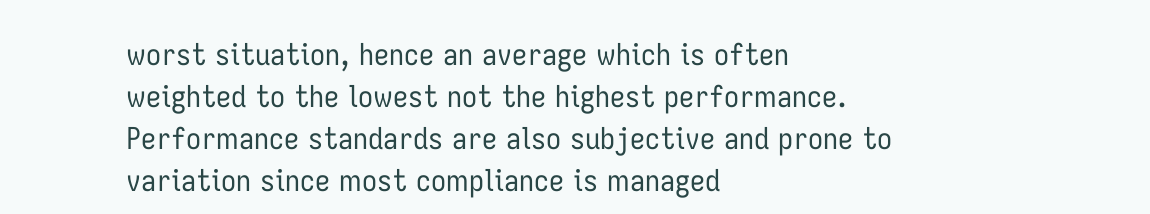worst situation, hence an average which is often weighted to the lowest not the highest performance. Performance standards are also subjective and prone to variation since most compliance is managed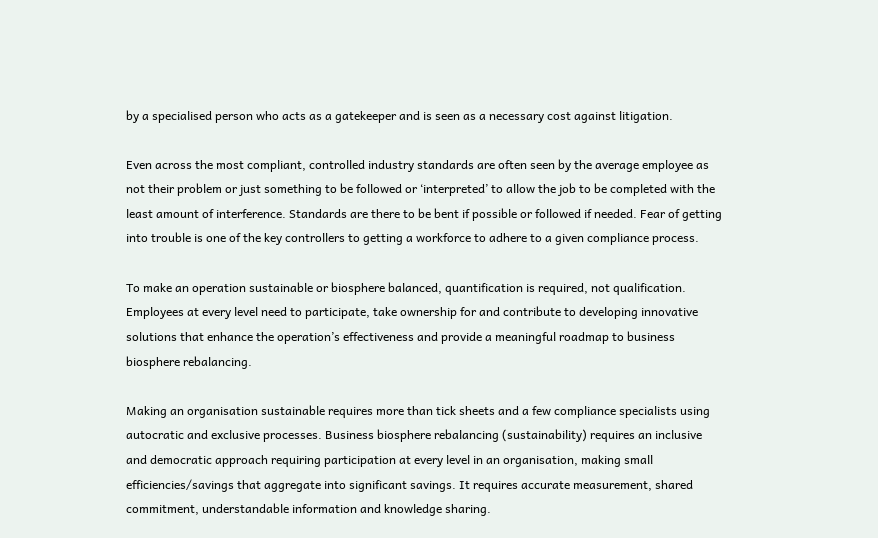by a specialised person who acts as a gatekeeper and is seen as a necessary cost against litigation.

Even across the most compliant, controlled industry standards are often seen by the average employee as not their problem or just something to be followed or ‘interpreted’ to allow the job to be completed with the least amount of interference. Standards are there to be bent if possible or followed if needed. Fear of getting into trouble is one of the key controllers to getting a workforce to adhere to a given compliance process.

To make an operation sustainable or biosphere balanced, quantification is required, not qualification. Employees at every level need to participate, take ownership for and contribute to developing innovative solutions that enhance the operation’s effectiveness and provide a meaningful roadmap to business biosphere rebalancing.

Making an organisation sustainable requires more than tick sheets and a few compliance specialists using autocratic and exclusive processes. Business biosphere rebalancing (sustainability) requires an inclusive and democratic approach requiring participation at every level in an organisation, making small efficiencies/savings that aggregate into significant savings. It requires accurate measurement, shared commitment, understandable information and knowledge sharing.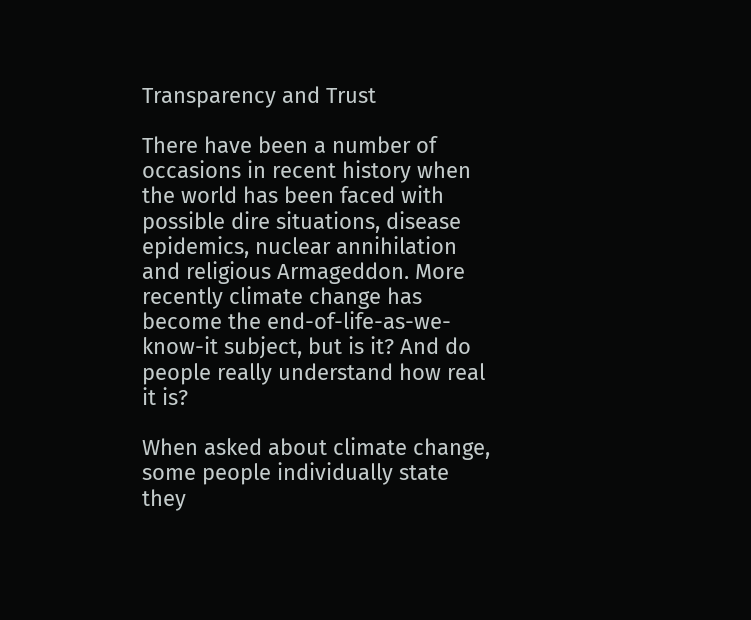Transparency and Trust

There have been a number of occasions in recent history when the world has been faced with possible dire situations, disease epidemics, nuclear annihilation and religious Armageddon. More recently climate change has become the end-of-life-as-we-know-it subject, but is it? And do people really understand how real it is?

When asked about climate change, some people individually state they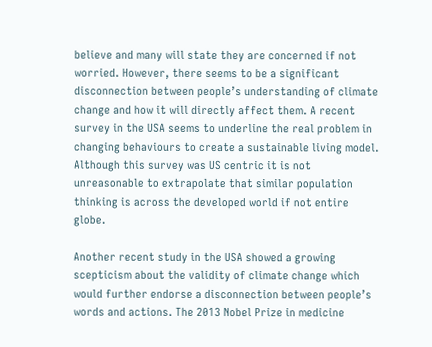believe and many will state they are concerned if not worried. However, there seems to be a significant disconnection between people’s understanding of climate change and how it will directly affect them. A recent survey in the USA seems to underline the real problem in changing behaviours to create a sustainable living model. Although this survey was US centric it is not unreasonable to extrapolate that similar population thinking is across the developed world if not entire globe.

Another recent study in the USA showed a growing scepticism about the validity of climate change which would further endorse a disconnection between people’s words and actions. The 2013 Nobel Prize in medicine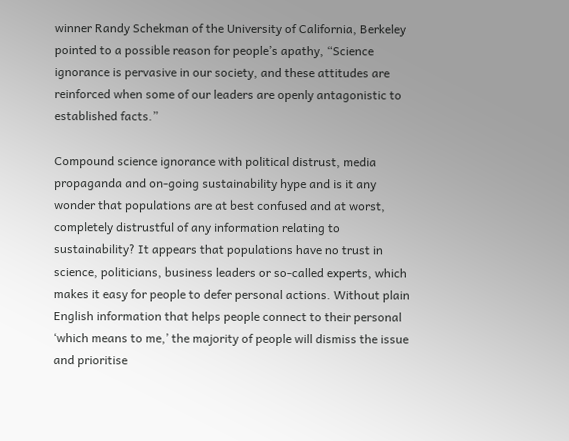winner Randy Schekman of the University of California, Berkeley pointed to a possible reason for people’s apathy, “Science ignorance is pervasive in our society, and these attitudes are reinforced when some of our leaders are openly antagonistic to established facts.”

Compound science ignorance with political distrust, media propaganda and on-going sustainability hype and is it any wonder that populations are at best confused and at worst, completely distrustful of any information relating to sustainability? It appears that populations have no trust in science, politicians, business leaders or so-called experts, which makes it easy for people to defer personal actions. Without plain English information that helps people connect to their personal ‘which means to me,’ the majority of people will dismiss the issue and prioritise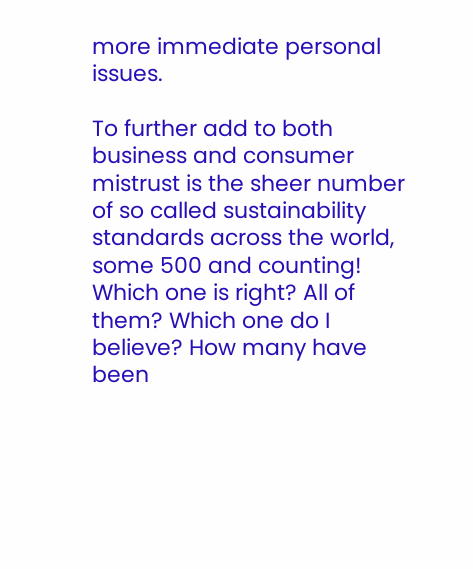more immediate personal issues.

To further add to both business and consumer mistrust is the sheer number of so called sustainability standards across the world, some 500 and counting! Which one is right? All of them? Which one do I believe? How many have been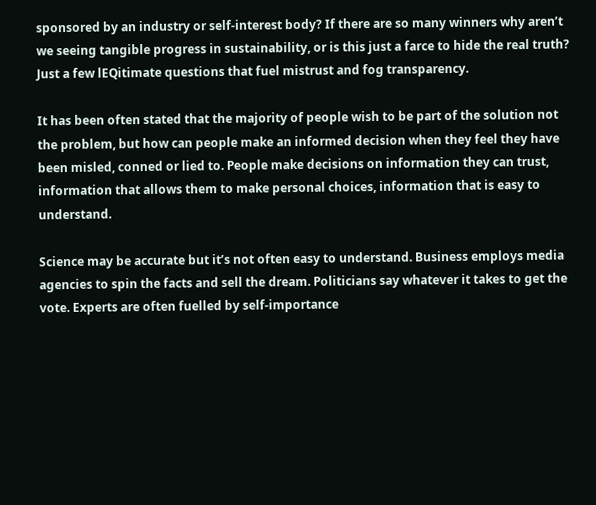sponsored by an industry or self-interest body? If there are so many winners why aren’t we seeing tangible progress in sustainability, or is this just a farce to hide the real truth? Just a few lEQitimate questions that fuel mistrust and fog transparency.

It has been often stated that the majority of people wish to be part of the solution not the problem, but how can people make an informed decision when they feel they have been misled, conned or lied to. People make decisions on information they can trust, information that allows them to make personal choices, information that is easy to understand.

Science may be accurate but it’s not often easy to understand. Business employs media agencies to spin the facts and sell the dream. Politicians say whatever it takes to get the vote. Experts are often fuelled by self-importance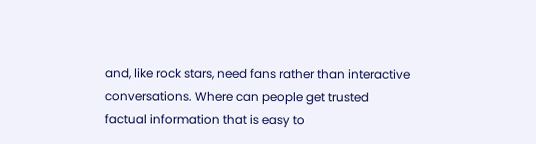and, like rock stars, need fans rather than interactive conversations. Where can people get trusted factual information that is easy to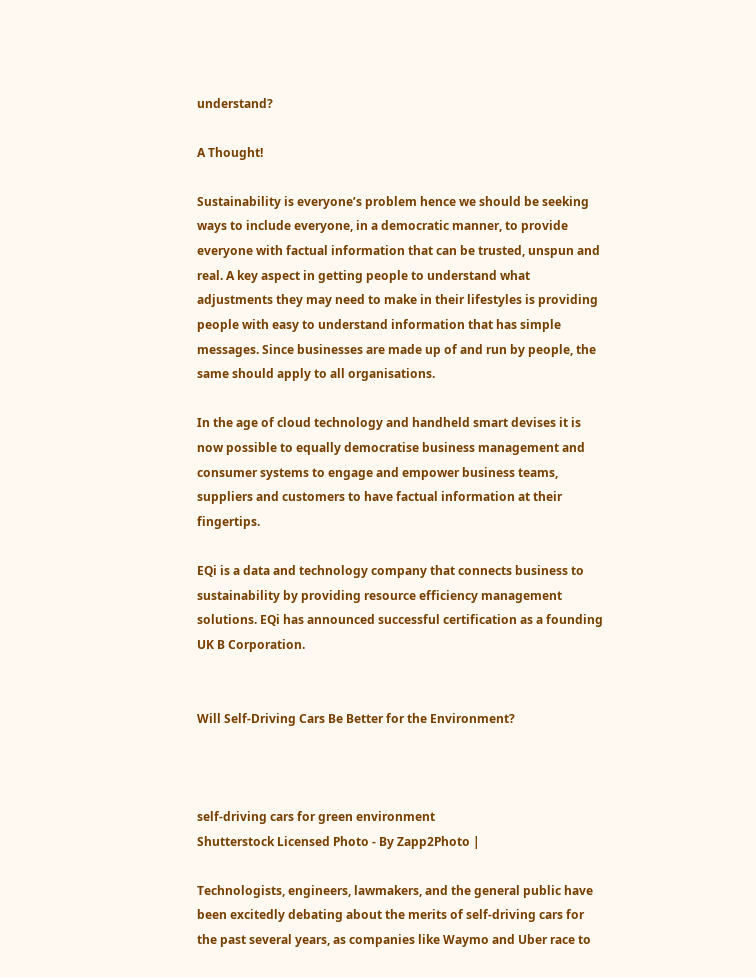understand?

A Thought!

Sustainability is everyone’s problem hence we should be seeking ways to include everyone, in a democratic manner, to provide everyone with factual information that can be trusted, unspun and real. A key aspect in getting people to understand what adjustments they may need to make in their lifestyles is providing people with easy to understand information that has simple messages. Since businesses are made up of and run by people, the same should apply to all organisations.

In the age of cloud technology and handheld smart devises it is now possible to equally democratise business management and consumer systems to engage and empower business teams, suppliers and customers to have factual information at their fingertips.

EQi is a data and technology company that connects business to sustainability by providing resource efficiency management solutions. EQi has announced successful certification as a founding UK B Corporation.


Will Self-Driving Cars Be Better for the Environment?



self-driving cars for green environment
Shutterstock Licensed Photo - By Zapp2Photo |

Technologists, engineers, lawmakers, and the general public have been excitedly debating about the merits of self-driving cars for the past several years, as companies like Waymo and Uber race to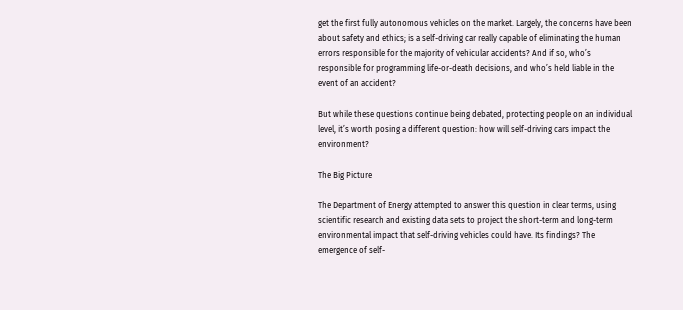get the first fully autonomous vehicles on the market. Largely, the concerns have been about safety and ethics; is a self-driving car really capable of eliminating the human errors responsible for the majority of vehicular accidents? And if so, who’s responsible for programming life-or-death decisions, and who’s held liable in the event of an accident?

But while these questions continue being debated, protecting people on an individual level, it’s worth posing a different question: how will self-driving cars impact the environment?

The Big Picture

The Department of Energy attempted to answer this question in clear terms, using scientific research and existing data sets to project the short-term and long-term environmental impact that self-driving vehicles could have. Its findings? The emergence of self-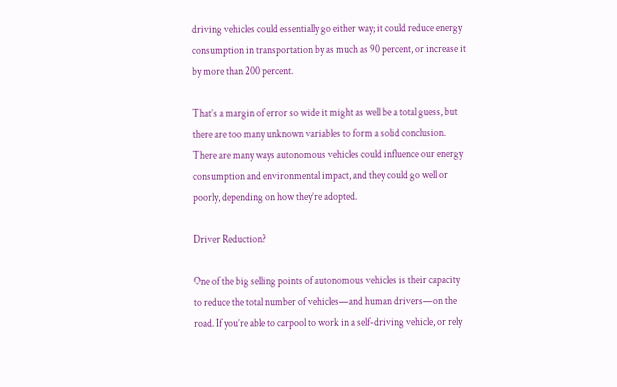driving vehicles could essentially go either way; it could reduce energy consumption in transportation by as much as 90 percent, or increase it by more than 200 percent.

That’s a margin of error so wide it might as well be a total guess, but there are too many unknown variables to form a solid conclusion. There are many ways autonomous vehicles could influence our energy consumption and environmental impact, and they could go well or poorly, depending on how they’re adopted.

Driver Reduction?

One of the big selling points of autonomous vehicles is their capacity to reduce the total number of vehicles—and human drivers—on the road. If you’re able to carpool to work in a self-driving vehicle, or rely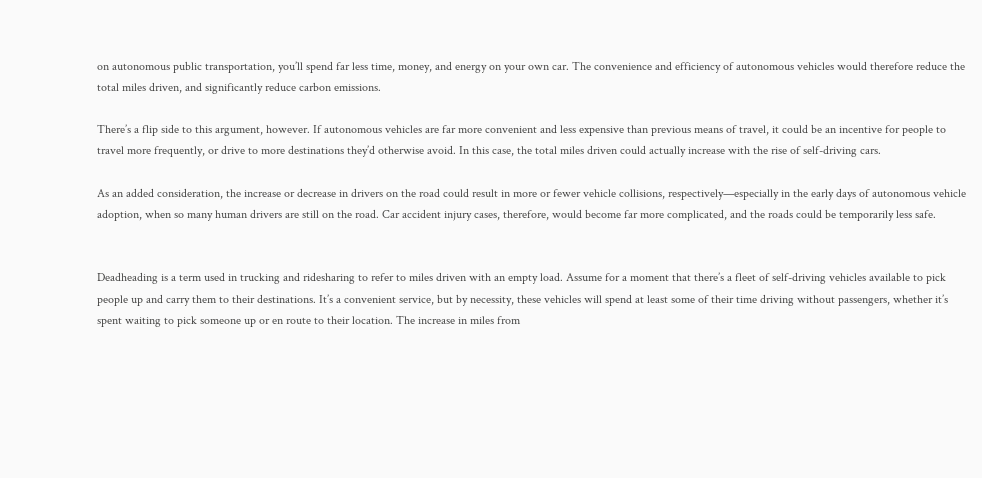on autonomous public transportation, you’ll spend far less time, money, and energy on your own car. The convenience and efficiency of autonomous vehicles would therefore reduce the total miles driven, and significantly reduce carbon emissions.

There’s a flip side to this argument, however. If autonomous vehicles are far more convenient and less expensive than previous means of travel, it could be an incentive for people to travel more frequently, or drive to more destinations they’d otherwise avoid. In this case, the total miles driven could actually increase with the rise of self-driving cars.

As an added consideration, the increase or decrease in drivers on the road could result in more or fewer vehicle collisions, respectively—especially in the early days of autonomous vehicle adoption, when so many human drivers are still on the road. Car accident injury cases, therefore, would become far more complicated, and the roads could be temporarily less safe.


Deadheading is a term used in trucking and ridesharing to refer to miles driven with an empty load. Assume for a moment that there’s a fleet of self-driving vehicles available to pick people up and carry them to their destinations. It’s a convenient service, but by necessity, these vehicles will spend at least some of their time driving without passengers, whether it’s spent waiting to pick someone up or en route to their location. The increase in miles from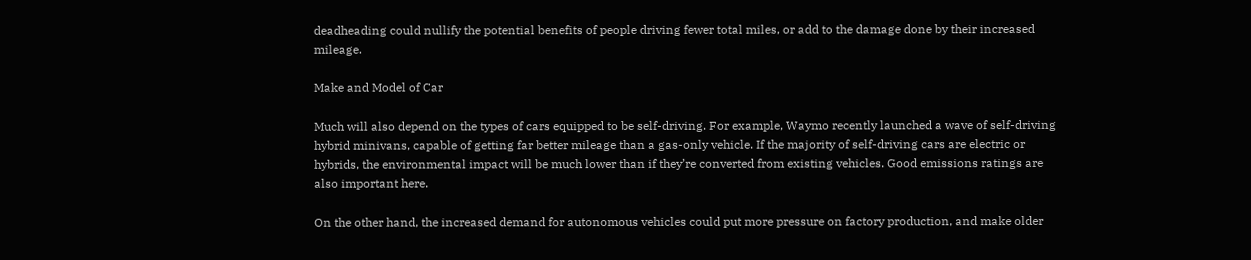deadheading could nullify the potential benefits of people driving fewer total miles, or add to the damage done by their increased mileage.

Make and Model of Car

Much will also depend on the types of cars equipped to be self-driving. For example, Waymo recently launched a wave of self-driving hybrid minivans, capable of getting far better mileage than a gas-only vehicle. If the majority of self-driving cars are electric or hybrids, the environmental impact will be much lower than if they’re converted from existing vehicles. Good emissions ratings are also important here.

On the other hand, the increased demand for autonomous vehicles could put more pressure on factory production, and make older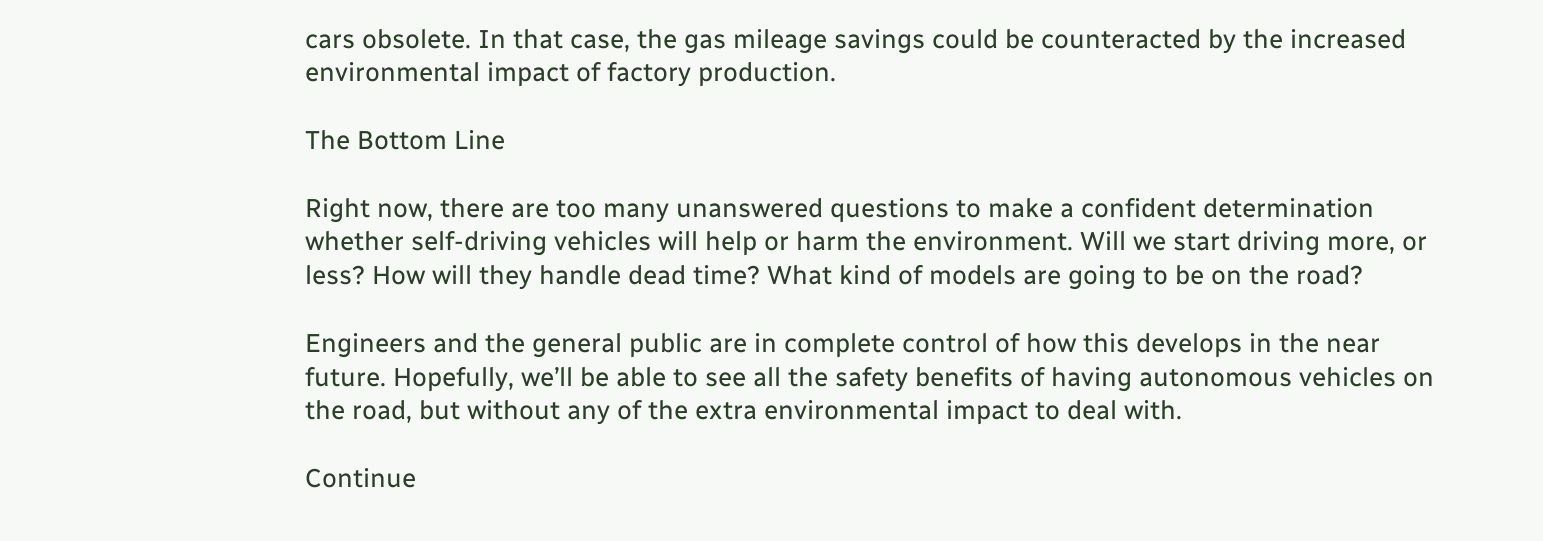cars obsolete. In that case, the gas mileage savings could be counteracted by the increased environmental impact of factory production.

The Bottom Line

Right now, there are too many unanswered questions to make a confident determination whether self-driving vehicles will help or harm the environment. Will we start driving more, or less? How will they handle dead time? What kind of models are going to be on the road?

Engineers and the general public are in complete control of how this develops in the near future. Hopefully, we’ll be able to see all the safety benefits of having autonomous vehicles on the road, but without any of the extra environmental impact to deal with.

Continue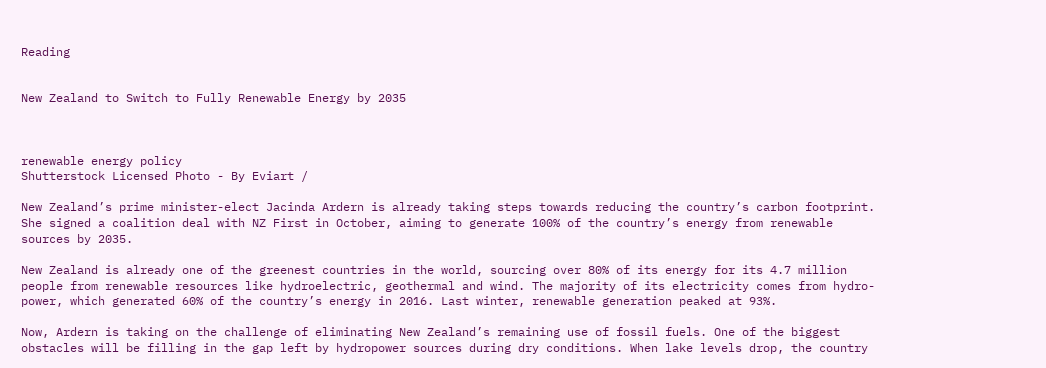Reading


New Zealand to Switch to Fully Renewable Energy by 2035



renewable energy policy
Shutterstock Licensed Photo - By Eviart /

New Zealand’s prime minister-elect Jacinda Ardern is already taking steps towards reducing the country’s carbon footprint. She signed a coalition deal with NZ First in October, aiming to generate 100% of the country’s energy from renewable sources by 2035.

New Zealand is already one of the greenest countries in the world, sourcing over 80% of its energy for its 4.7 million people from renewable resources like hydroelectric, geothermal and wind. The majority of its electricity comes from hydro-power, which generated 60% of the country’s energy in 2016. Last winter, renewable generation peaked at 93%.

Now, Ardern is taking on the challenge of eliminating New Zealand’s remaining use of fossil fuels. One of the biggest obstacles will be filling in the gap left by hydropower sources during dry conditions. When lake levels drop, the country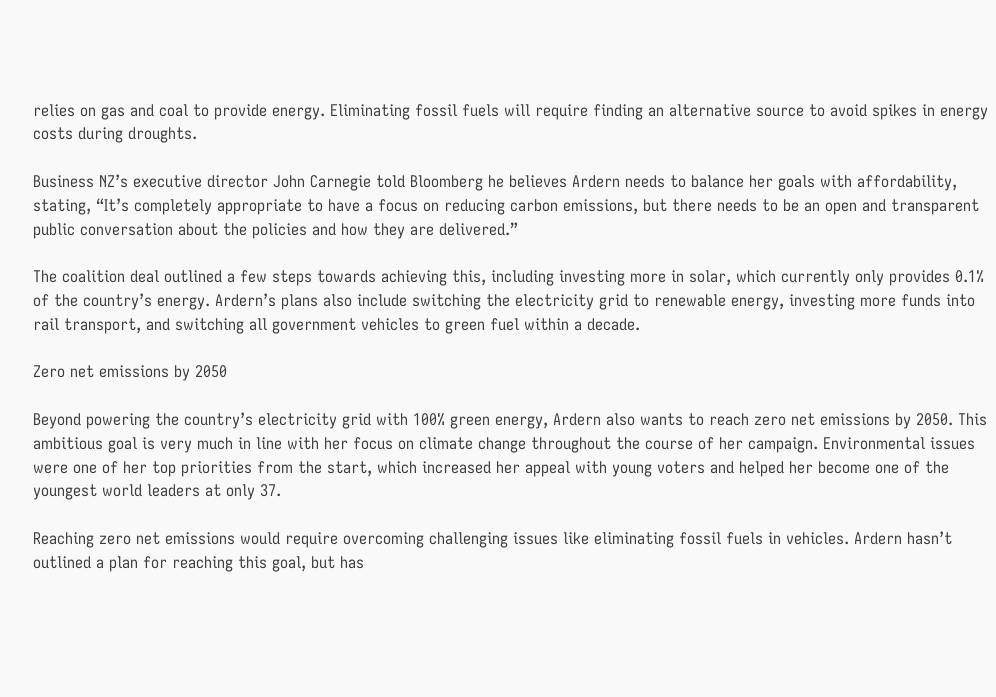relies on gas and coal to provide energy. Eliminating fossil fuels will require finding an alternative source to avoid spikes in energy costs during droughts.

Business NZ’s executive director John Carnegie told Bloomberg he believes Ardern needs to balance her goals with affordability, stating, “It’s completely appropriate to have a focus on reducing carbon emissions, but there needs to be an open and transparent public conversation about the policies and how they are delivered.”

The coalition deal outlined a few steps towards achieving this, including investing more in solar, which currently only provides 0.1% of the country’s energy. Ardern’s plans also include switching the electricity grid to renewable energy, investing more funds into rail transport, and switching all government vehicles to green fuel within a decade.

Zero net emissions by 2050

Beyond powering the country’s electricity grid with 100% green energy, Ardern also wants to reach zero net emissions by 2050. This ambitious goal is very much in line with her focus on climate change throughout the course of her campaign. Environmental issues were one of her top priorities from the start, which increased her appeal with young voters and helped her become one of the youngest world leaders at only 37.

Reaching zero net emissions would require overcoming challenging issues like eliminating fossil fuels in vehicles. Ardern hasn’t outlined a plan for reaching this goal, but has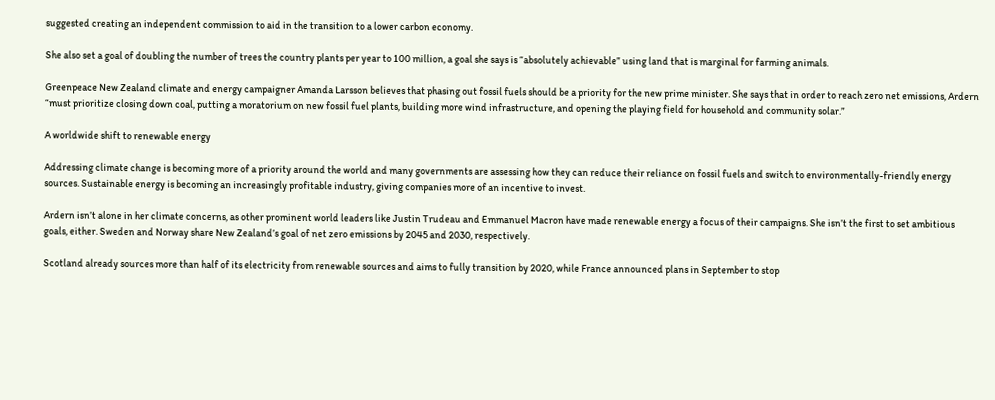suggested creating an independent commission to aid in the transition to a lower carbon economy.

She also set a goal of doubling the number of trees the country plants per year to 100 million, a goal she says is “absolutely achievable” using land that is marginal for farming animals.

Greenpeace New Zealand climate and energy campaigner Amanda Larsson believes that phasing out fossil fuels should be a priority for the new prime minister. She says that in order to reach zero net emissions, Ardern “must prioritize closing down coal, putting a moratorium on new fossil fuel plants, building more wind infrastructure, and opening the playing field for household and community solar.”

A worldwide shift to renewable energy

Addressing climate change is becoming more of a priority around the world and many governments are assessing how they can reduce their reliance on fossil fuels and switch to environmentally-friendly energy sources. Sustainable energy is becoming an increasingly profitable industry, giving companies more of an incentive to invest.

Ardern isn’t alone in her climate concerns, as other prominent world leaders like Justin Trudeau and Emmanuel Macron have made renewable energy a focus of their campaigns. She isn’t the first to set ambitious goals, either. Sweden and Norway share New Zealand’s goal of net zero emissions by 2045 and 2030, respectively.

Scotland already sources more than half of its electricity from renewable sources and aims to fully transition by 2020, while France announced plans in September to stop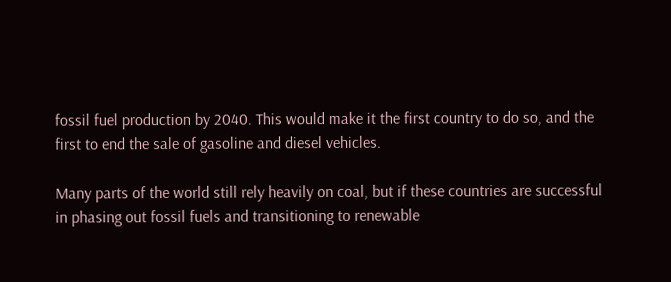fossil fuel production by 2040. This would make it the first country to do so, and the first to end the sale of gasoline and diesel vehicles.

Many parts of the world still rely heavily on coal, but if these countries are successful in phasing out fossil fuels and transitioning to renewable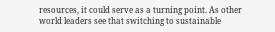resources, it could serve as a turning point. As other world leaders see that switching to sustainable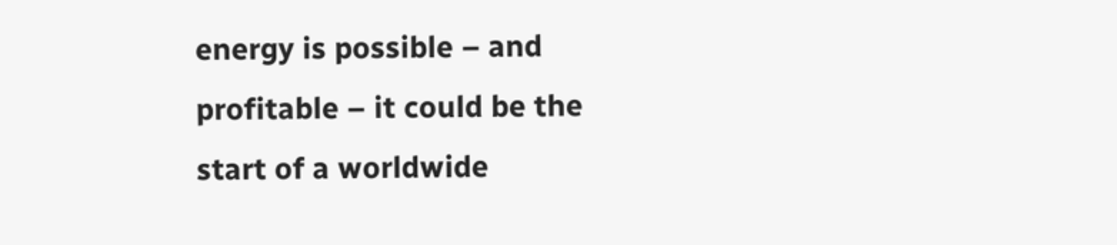energy is possible – and profitable – it could be the start of a worldwide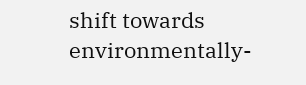shift towards environmentally-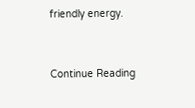friendly energy.


Continue Reading